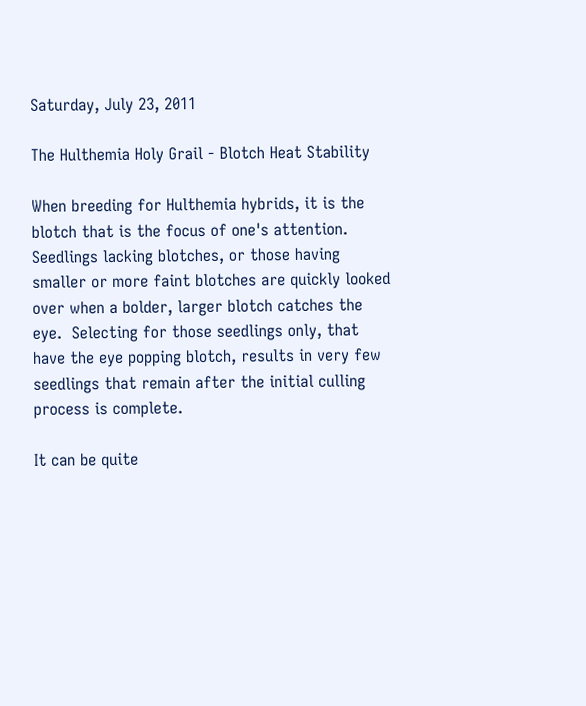Saturday, July 23, 2011

The Hulthemia Holy Grail - Blotch Heat Stability

When breeding for Hulthemia hybrids, it is the blotch that is the focus of one's attention.  Seedlings lacking blotches, or those having smaller or more faint blotches are quickly looked over when a bolder, larger blotch catches the eye.  Selecting for those seedlings only, that have the eye popping blotch, results in very few seedlings that remain after the initial culling process is complete.

It can be quite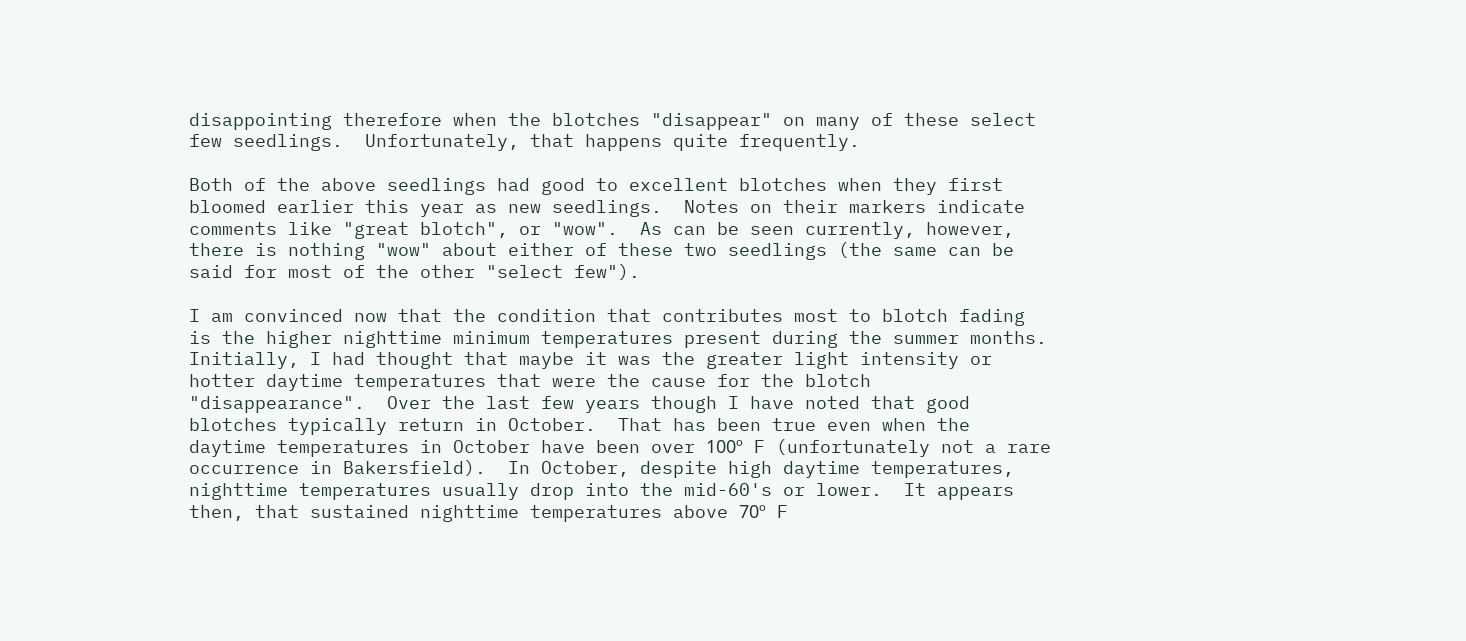disappointing therefore when the blotches "disappear" on many of these select few seedlings.  Unfortunately, that happens quite frequently.

Both of the above seedlings had good to excellent blotches when they first bloomed earlier this year as new seedlings.  Notes on their markers indicate comments like "great blotch", or "wow".  As can be seen currently, however, there is nothing "wow" about either of these two seedlings (the same can be said for most of the other "select few").

I am convinced now that the condition that contributes most to blotch fading is the higher nighttime minimum temperatures present during the summer months.  Initially, I had thought that maybe it was the greater light intensity or hotter daytime temperatures that were the cause for the blotch "disappearance".  Over the last few years though I have noted that good blotches typically return in October.  That has been true even when the daytime temperatures in October have been over 100º F (unfortunately not a rare occurrence in Bakersfield).  In October, despite high daytime temperatures, nighttime temperatures usually drop into the mid-60's or lower.  It appears then, that sustained nighttime temperatures above 70º F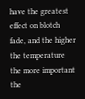have the greatest effect on blotch fade, and the higher the temperature the more important the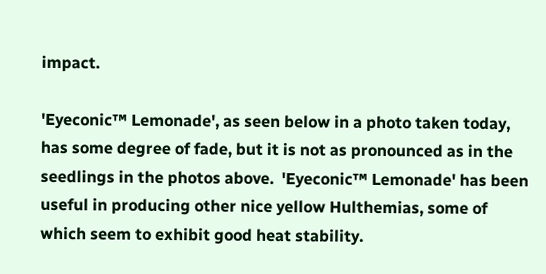impact.

'Eyeconic™ Lemonade', as seen below in a photo taken today, has some degree of fade, but it is not as pronounced as in the seedlings in the photos above.  'Eyeconic™ Lemonade' has been useful in producing other nice yellow Hulthemias, some of which seem to exhibit good heat stability.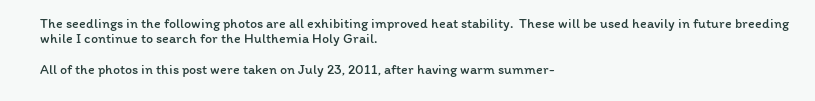The seedlings in the following photos are all exhibiting improved heat stability.  These will be used heavily in future breeding while I continue to search for the Hulthemia Holy Grail.

All of the photos in this post were taken on July 23, 2011, after having warm summer-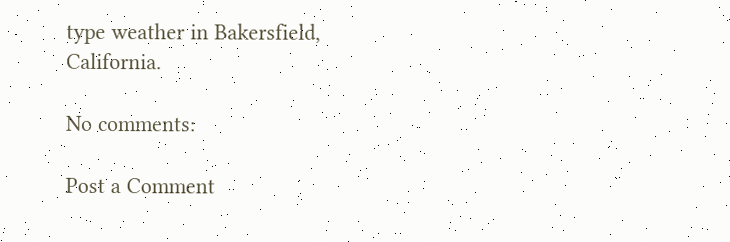type weather in Bakersfield, California.

No comments:

Post a Comment